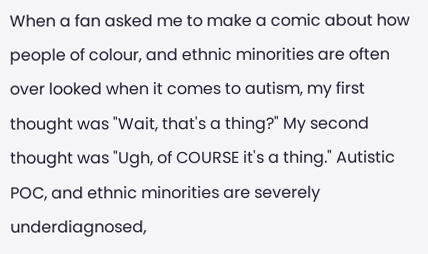When a fan asked me to make a comic about how people of colour, and ethnic minorities are often over looked when it comes to autism, my first thought was "Wait, that's a thing?" My second thought was "Ugh, of COURSE it's a thing." Autistic POC, and ethnic minorities are severely underdiagnosed,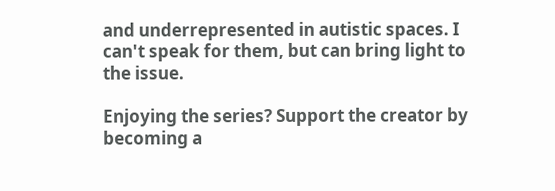and underrepresented in autistic spaces. I can't speak for them, but can bring light to the issue.

Enjoying the series? Support the creator by becoming a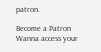patron.

Become a Patron
Wanna access your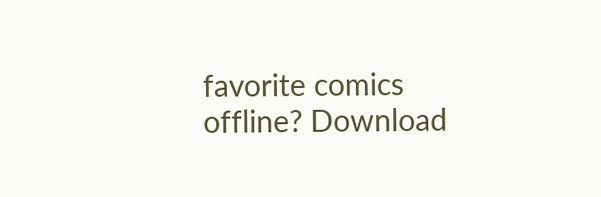favorite comics offline? Download